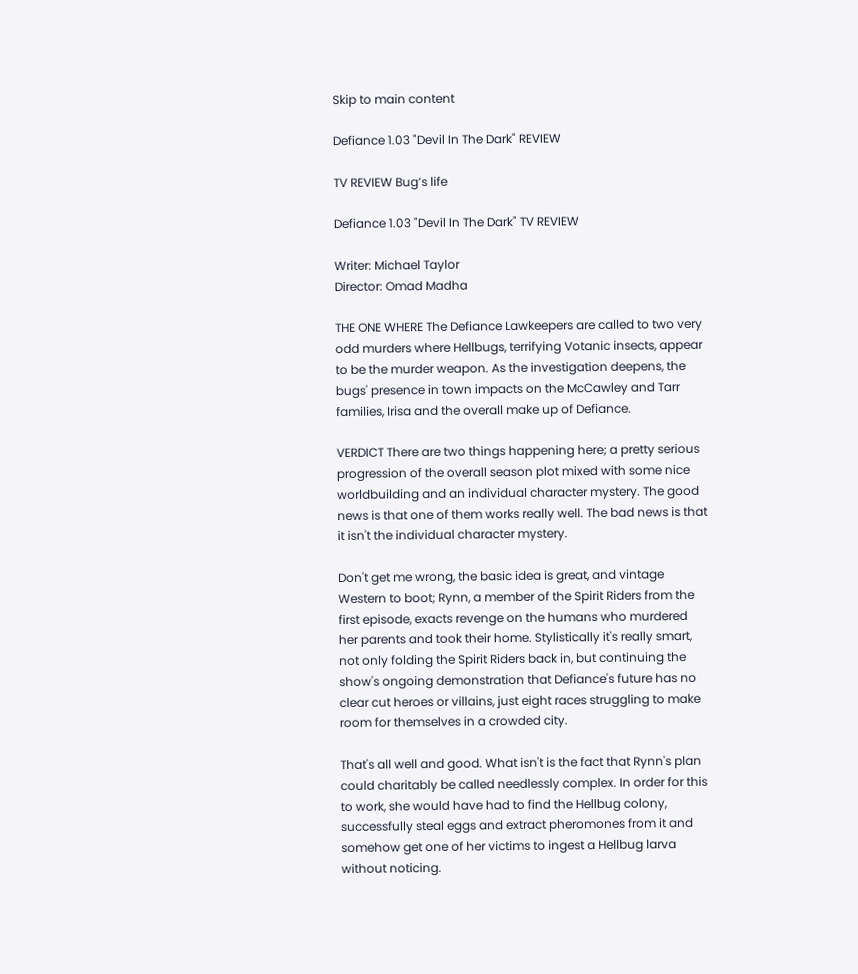Skip to main content

Defiance 1.03 "Devil In The Dark" REVIEW

TV REVIEW Bug’s life

Defiance 1.03 "Devil In The Dark" TV REVIEW

Writer: Michael Taylor
Director: Omad Madha

THE ONE WHERE The Defiance Lawkeepers are called to two very odd murders where Hellbugs, terrifying Votanic insects, appear to be the murder weapon. As the investigation deepens, the bugs' presence in town impacts on the McCawley and Tarr families, Irisa and the overall make up of Defiance.

VERDICT There are two things happening here; a pretty serious progression of the overall season plot mixed with some nice worldbuilding and an individual character mystery. The good news is that one of them works really well. The bad news is that it isn't the individual character mystery.

Don't get me wrong, the basic idea is great, and vintage Western to boot; Rynn, a member of the Spirit Riders from the first episode, exacts revenge on the humans who murdered her parents and took their home. Stylistically it's really smart, not only folding the Spirit Riders back in, but continuing the show's ongoing demonstration that Defiance's future has no clear cut heroes or villains, just eight races struggling to make room for themselves in a crowded city.

That's all well and good. What isn't is the fact that Rynn's plan could charitably be called needlessly complex. In order for this to work, she would have had to find the Hellbug colony, successfully steal eggs and extract pheromones from it and somehow get one of her victims to ingest a Hellbug larva without noticing.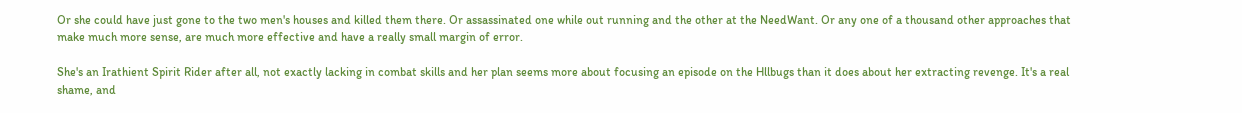Or she could have just gone to the two men's houses and killed them there. Or assassinated one while out running and the other at the NeedWant. Or any one of a thousand other approaches that make much more sense, are much more effective and have a really small margin of error.

She's an Irathient Spirit Rider after all, not exactly lacking in combat skills and her plan seems more about focusing an episode on the Hllbugs than it does about her extracting revenge. It's a real shame, and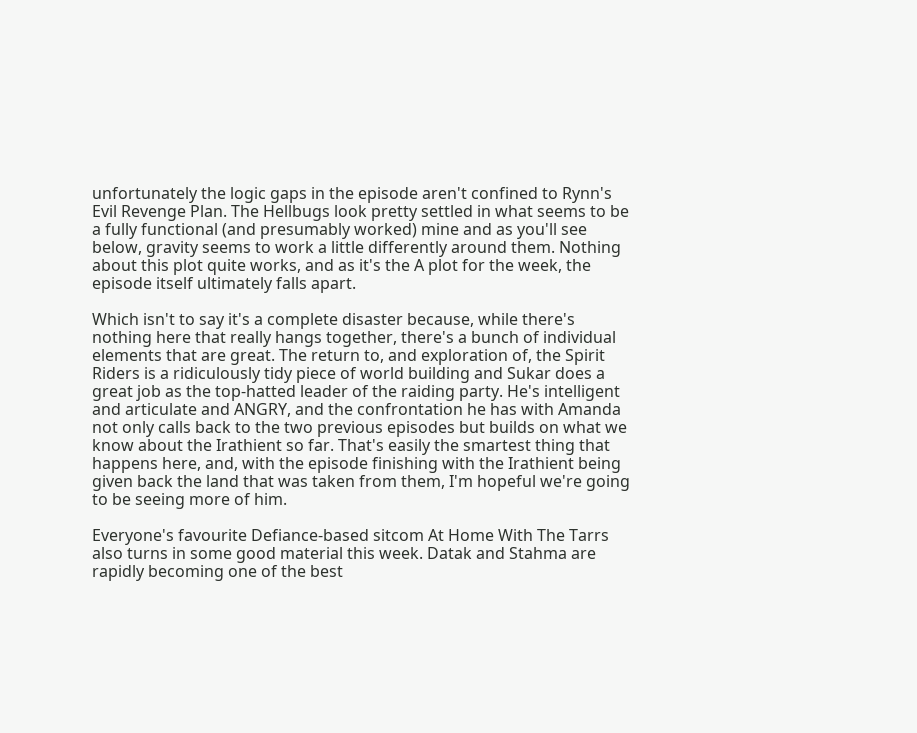unfortunately the logic gaps in the episode aren't confined to Rynn's Evil Revenge Plan. The Hellbugs look pretty settled in what seems to be a fully functional (and presumably worked) mine and as you'll see below, gravity seems to work a little differently around them. Nothing about this plot quite works, and as it's the A plot for the week, the episode itself ultimately falls apart.

Which isn't to say it's a complete disaster because, while there's nothing here that really hangs together, there's a bunch of individual elements that are great. The return to, and exploration of, the Spirit Riders is a ridiculously tidy piece of world building and Sukar does a great job as the top-hatted leader of the raiding party. He's intelligent and articulate and ANGRY, and the confrontation he has with Amanda not only calls back to the two previous episodes but builds on what we know about the Irathient so far. That's easily the smartest thing that happens here, and, with the episode finishing with the Irathient being given back the land that was taken from them, I'm hopeful we're going to be seeing more of him.

Everyone's favourite Defiance-based sitcom At Home With The Tarrs also turns in some good material this week. Datak and Stahma are rapidly becoming one of the best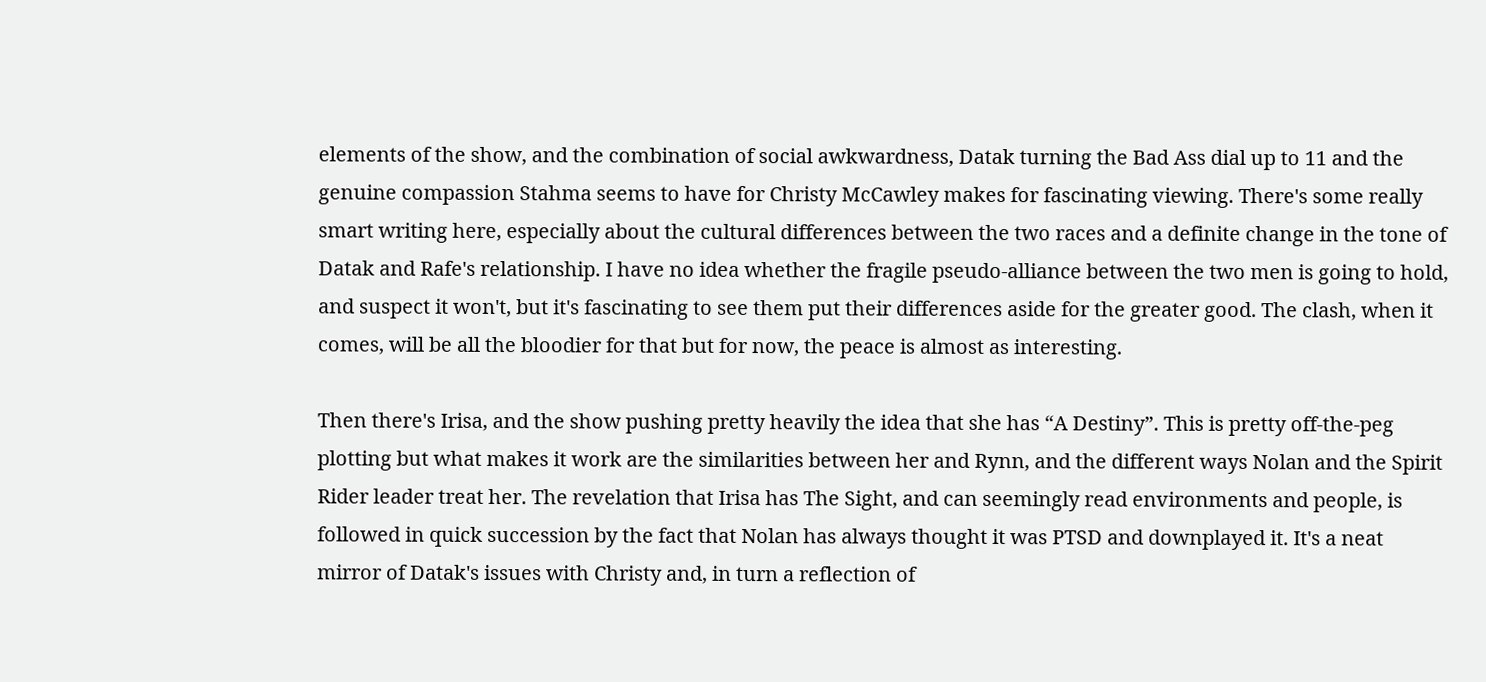elements of the show, and the combination of social awkwardness, Datak turning the Bad Ass dial up to 11 and the genuine compassion Stahma seems to have for Christy McCawley makes for fascinating viewing. There's some really smart writing here, especially about the cultural differences between the two races and a definite change in the tone of Datak and Rafe's relationship. I have no idea whether the fragile pseudo-alliance between the two men is going to hold, and suspect it won't, but it's fascinating to see them put their differences aside for the greater good. The clash, when it comes, will be all the bloodier for that but for now, the peace is almost as interesting.

Then there's Irisa, and the show pushing pretty heavily the idea that she has “A Destiny”. This is pretty off-the-peg plotting but what makes it work are the similarities between her and Rynn, and the different ways Nolan and the Spirit Rider leader treat her. The revelation that Irisa has The Sight, and can seemingly read environments and people, is followed in quick succession by the fact that Nolan has always thought it was PTSD and downplayed it. It's a neat mirror of Datak's issues with Christy and, in turn a reflection of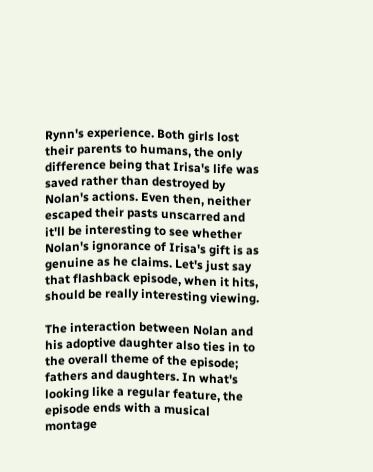Rynn's experience. Both girls lost their parents to humans, the only difference being that Irisa's life was saved rather than destroyed by Nolan's actions. Even then, neither escaped their pasts unscarred and it'll be interesting to see whether Nolan's ignorance of Irisa's gift is as genuine as he claims. Let's just say that flashback episode, when it hits, should be really interesting viewing.

The interaction between Nolan and his adoptive daughter also ties in to the overall theme of the episode; fathers and daughters. In what's looking like a regular feature, the episode ends with a musical montage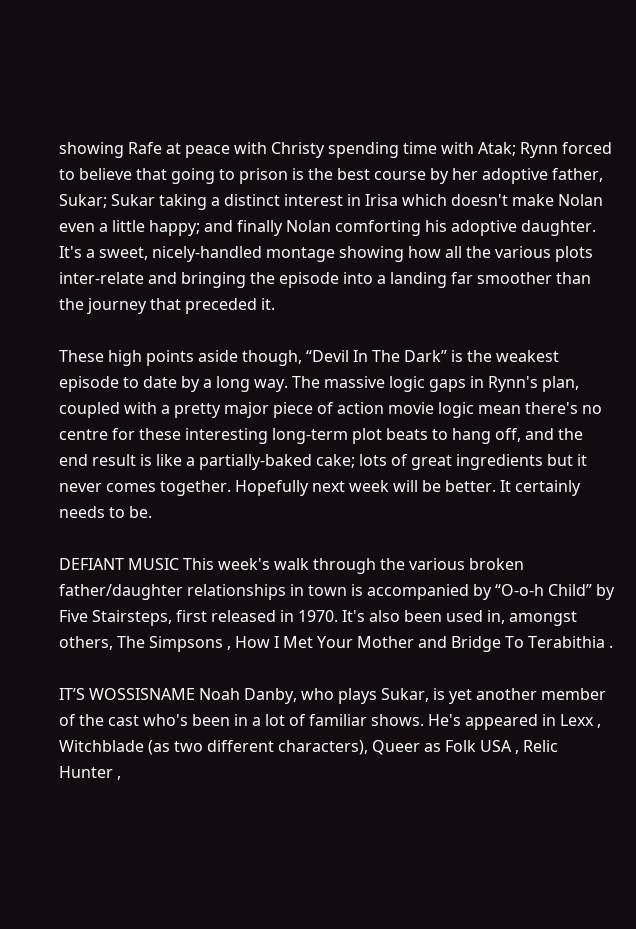showing Rafe at peace with Christy spending time with Atak; Rynn forced to believe that going to prison is the best course by her adoptive father, Sukar; Sukar taking a distinct interest in Irisa which doesn't make Nolan even a little happy; and finally Nolan comforting his adoptive daughter. It's a sweet, nicely-handled montage showing how all the various plots inter-relate and bringing the episode into a landing far smoother than the journey that preceded it.

These high points aside though, “Devil In The Dark” is the weakest episode to date by a long way. The massive logic gaps in Rynn's plan, coupled with a pretty major piece of action movie logic mean there's no centre for these interesting long-term plot beats to hang off, and the end result is like a partially-baked cake; lots of great ingredients but it never comes together. Hopefully next week will be better. It certainly needs to be.

DEFIANT MUSIC This week's walk through the various broken father/daughter relationships in town is accompanied by “O-o-h Child” by Five Stairsteps, first released in 1970. It's also been used in, amongst others, The Simpsons , How I Met Your Mother and Bridge To Terabithia .

IT’S WOSSISNAME Noah Danby, who plays Sukar, is yet another member of the cast who's been in a lot of familiar shows. He's appeared in Lexx , Witchblade (as two different characters), Queer as Folk USA , Relic Hunter ,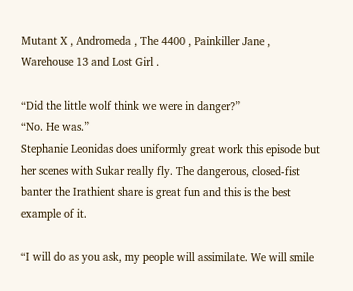Mutant X , Andromeda , The 4400 , Painkiller Jane , Warehouse 13 and Lost Girl .

“Did the little wolf think we were in danger?”
“No. He was.”
Stephanie Leonidas does uniformly great work this episode but her scenes with Sukar really fly. The dangerous, closed-fist banter the Irathient share is great fun and this is the best example of it.

“I will do as you ask, my people will assimilate. We will smile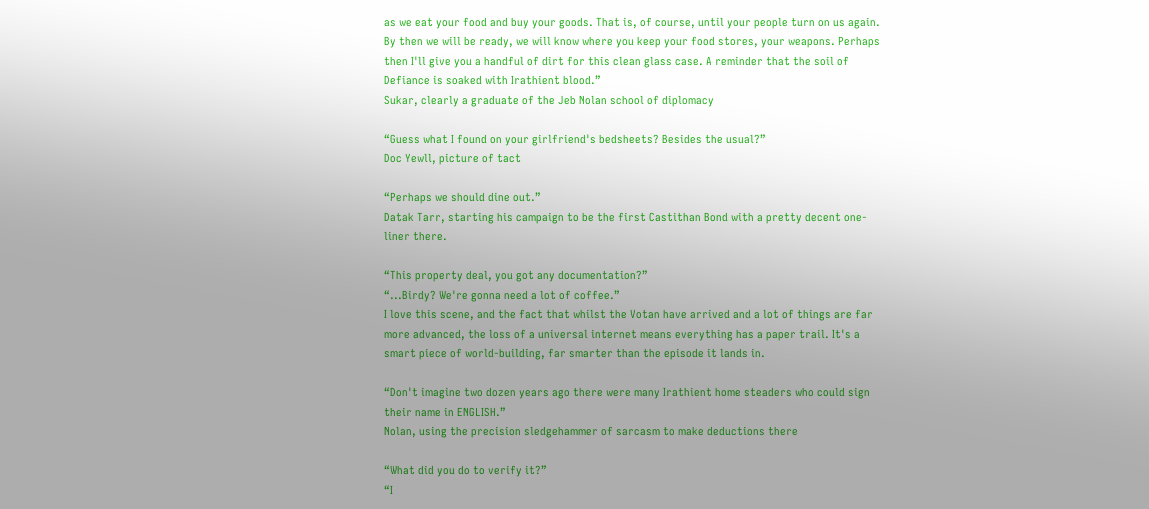as we eat your food and buy your goods. That is, of course, until your people turn on us again. By then we will be ready, we will know where you keep your food stores, your weapons. Perhaps then I'll give you a handful of dirt for this clean glass case. A reminder that the soil of Defiance is soaked with Irathient blood.”
Sukar, clearly a graduate of the Jeb Nolan school of diplomacy

“Guess what I found on your girlfriend's bedsheets? Besides the usual?”
Doc Yewll, picture of tact

“Perhaps we should dine out.”
Datak Tarr, starting his campaign to be the first Castithan Bond with a pretty decent one-liner there.

“This property deal, you got any documentation?”
“...Birdy? We're gonna need a lot of coffee.”
I love this scene, and the fact that whilst the Votan have arrived and a lot of things are far more advanced, the loss of a universal internet means everything has a paper trail. It's a smart piece of world-building, far smarter than the episode it lands in.

“Don't imagine two dozen years ago there were many Irathient home steaders who could sign their name in ENGLISH.”
Nolan, using the precision sledgehammer of sarcasm to make deductions there

“What did you do to verify it?”
“I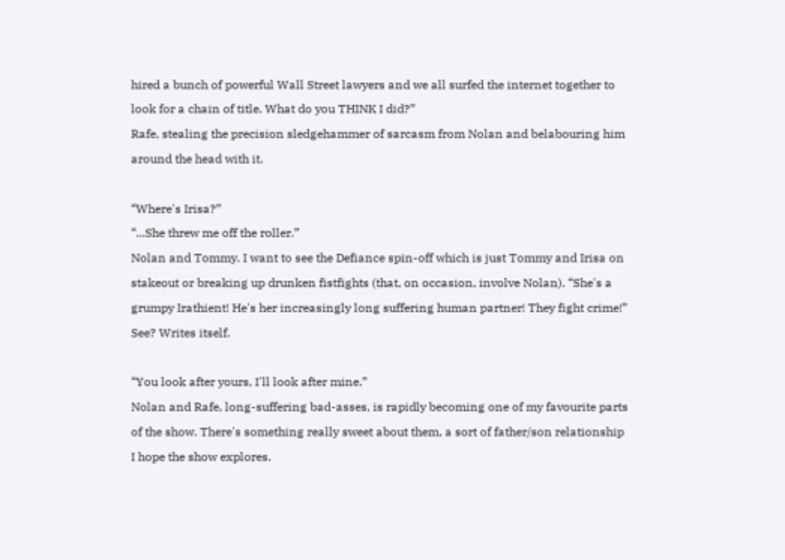hired a bunch of powerful Wall Street lawyers and we all surfed the internet together to look for a chain of title. What do you THINK I did?”
Rafe, stealing the precision sledgehammer of sarcasm from Nolan and belabouring him around the head with it.

“Where's Irisa?”
“...She threw me off the roller.”
Nolan and Tommy. I want to see the Defiance spin-off which is just Tommy and Irisa on stakeout or breaking up drunken fistfights (that, on occasion, involve Nolan). “She's a grumpy Irathient! He's her increasingly long suffering human partner! They fight crime!” See? Writes itself.

“You look after yours, I'll look after mine.”
Nolan and Rafe, long-suffering bad-asses, is rapidly becoming one of my favourite parts of the show. There's something really sweet about them, a sort of father/son relationship I hope the show explores.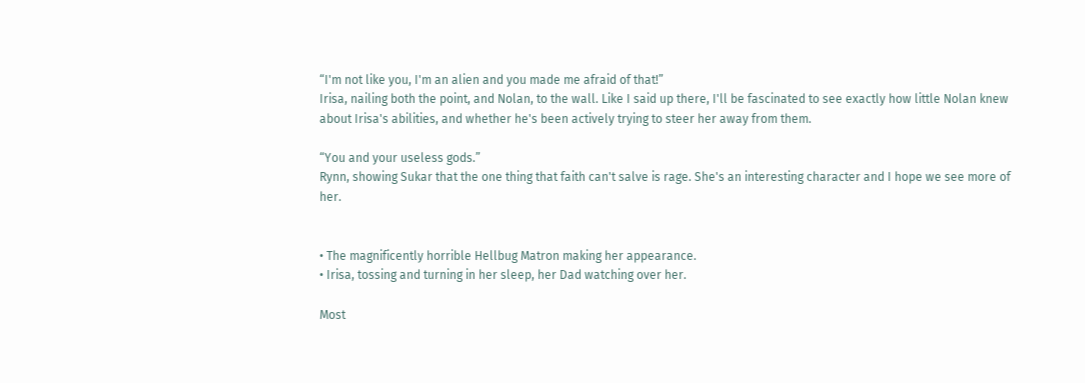“I'm not like you, I'm an alien and you made me afraid of that!”
Irisa, nailing both the point, and Nolan, to the wall. Like I said up there, I'll be fascinated to see exactly how little Nolan knew about Irisa's abilities, and whether he's been actively trying to steer her away from them.

“You and your useless gods.”
Rynn, showing Sukar that the one thing that faith can't salve is rage. She's an interesting character and I hope we see more of her.


• The magnificently horrible Hellbug Matron making her appearance.
• Irisa, tossing and turning in her sleep, her Dad watching over her.

Most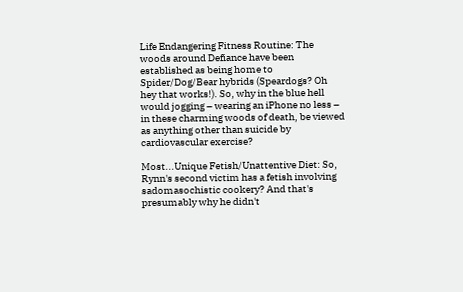Life Endangering Fitness Routine: The woods around Defiance have been established as being home to Spider/Dog/Bear hybrids (Speardogs? Oh hey that works!). So, why in the blue hell would jogging – wearing an iPhone no less – in these charming woods of death, be viewed as anything other than suicide by cardiovascular exercise?

Most...Unique Fetish/Unattentive Diet: So, Rynn's second victim has a fetish involving sadomasochistic cookery? And that's presumably why he didn't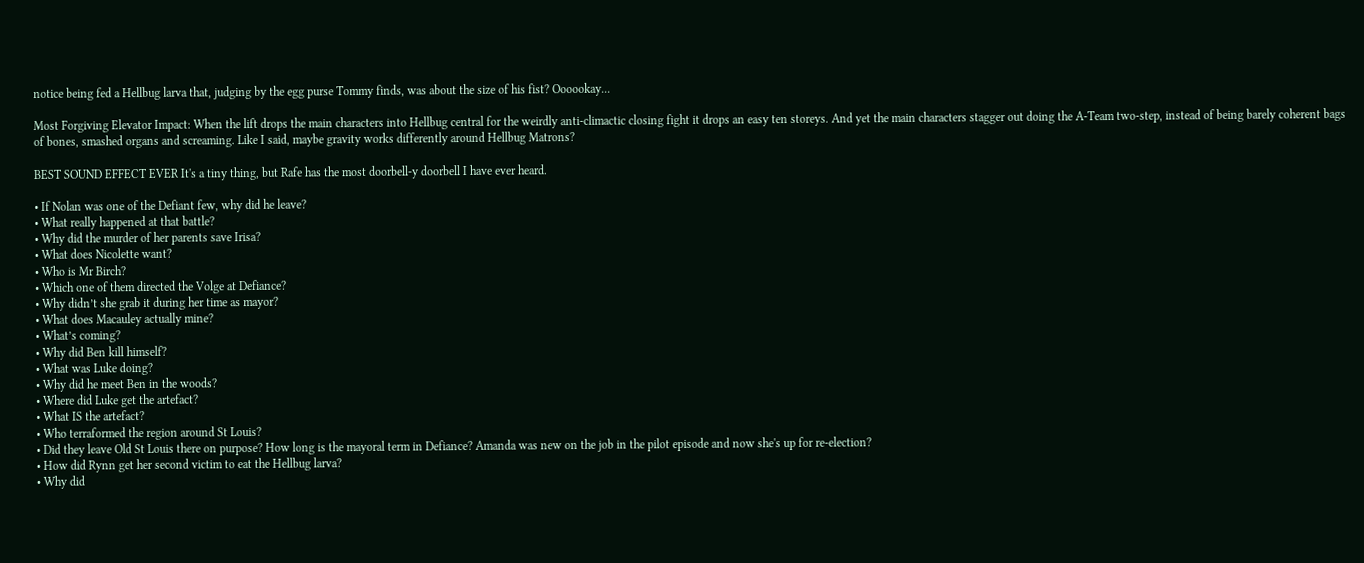notice being fed a Hellbug larva that, judging by the egg purse Tommy finds, was about the size of his fist? Oooookay...

Most Forgiving Elevator Impact: When the lift drops the main characters into Hellbug central for the weirdly anti-climactic closing fight it drops an easy ten storeys. And yet the main characters stagger out doing the A-Team two-step, instead of being barely coherent bags of bones, smashed organs and screaming. Like I said, maybe gravity works differently around Hellbug Matrons?

BEST SOUND EFFECT EVER It's a tiny thing, but Rafe has the most doorbell-y doorbell I have ever heard.

• If Nolan was one of the Defiant few, why did he leave?
• What really happened at that battle?
• Why did the murder of her parents save Irisa?
• What does Nicolette want?
• Who is Mr Birch?
• Which one of them directed the Volge at Defiance?
• Why didn’t she grab it during her time as mayor?
• What does Macauley actually mine?
• What’s coming?
• Why did Ben kill himself?
• What was Luke doing?
• Why did he meet Ben in the woods?
• Where did Luke get the artefact?
• What IS the artefact?
• Who terraformed the region around St Louis?
• Did they leave Old St Louis there on purpose? How long is the mayoral term in Defiance? Amanda was new on the job in the pilot episode and now she's up for re-election?
• How did Rynn get her second victim to eat the Hellbug larva?
• Why did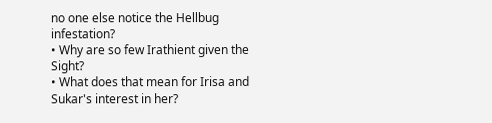no one else notice the Hellbug infestation?
• Why are so few Irathient given the Sight?
• What does that mean for Irisa and Sukar's interest in her?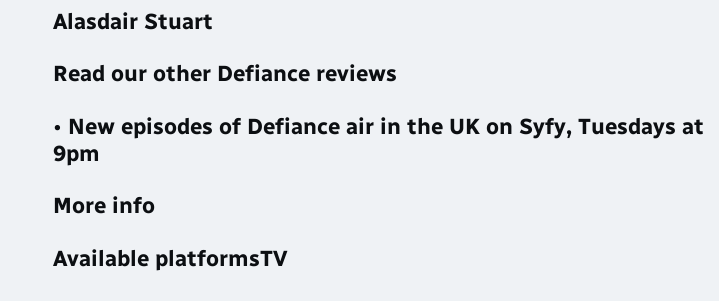Alasdair Stuart

Read our other Defiance reviews

• New episodes of Defiance air in the UK on Syfy, Tuesdays at 9pm

More info

Available platformsTV